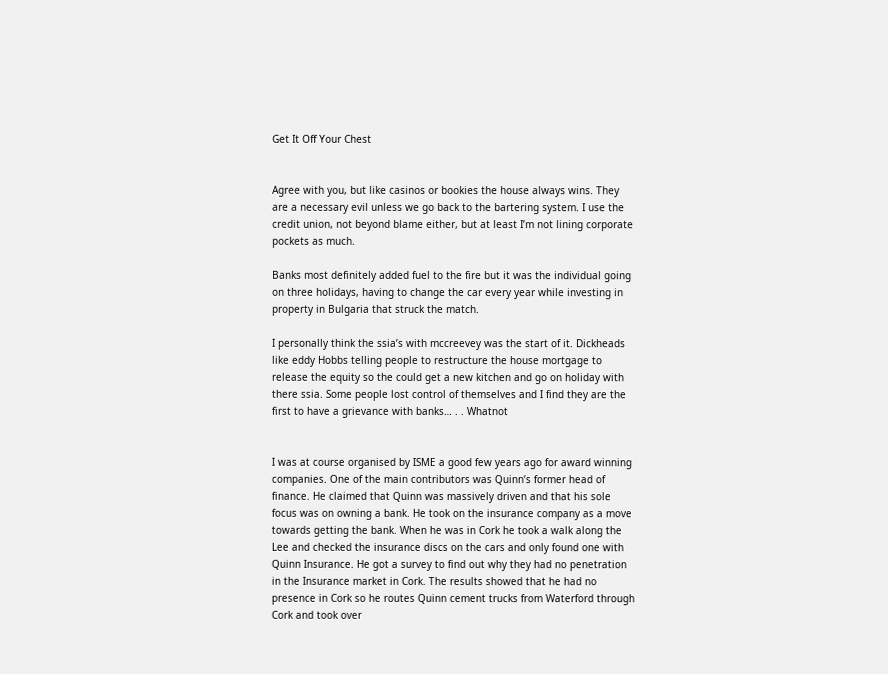Get It Off Your Chest


Agree with you, but like casinos or bookies the house always wins. They are a necessary evil unless we go back to the bartering system. I use the credit union, not beyond blame either, but at least I’m not lining corporate pockets as much.

Banks most definitely added fuel to the fire but it was the individual going on three holidays, having to change the car every year while investing in property in Bulgaria that struck the match.

I personally think the ssia’s with mccreevey was the start of it. Dickheads like eddy Hobbs telling people to restructure the house mortgage to release the equity so the could get a new kitchen and go on holiday with there ssia. Some people lost control of themselves and I find they are the first to have a grievance with banks… . . Whatnot


I was at course organised by ISME a good few years ago for award winning companies. One of the main contributors was Quinn’s former head of finance. He claimed that Quinn was massively driven and that his sole focus was on owning a bank. He took on the insurance company as a move towards getting the bank. When he was in Cork he took a walk along the Lee and checked the insurance discs on the cars and only found one with Quinn Insurance. He got a survey to find out why they had no penetration in the Insurance market in Cork. The results showed that he had no presence in Cork so he routes Quinn cement trucks from Waterford through Cork and took over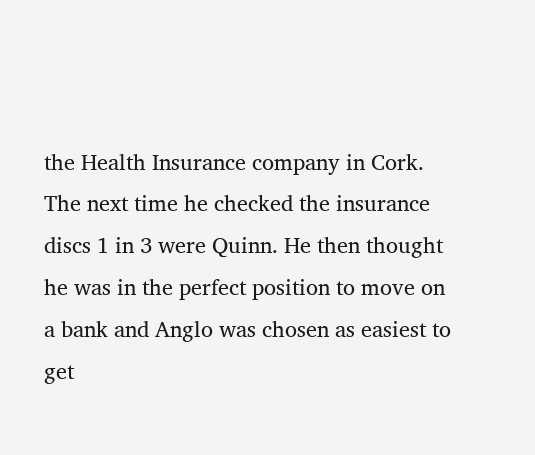the Health Insurance company in Cork. The next time he checked the insurance discs 1 in 3 were Quinn. He then thought he was in the perfect position to move on a bank and Anglo was chosen as easiest to get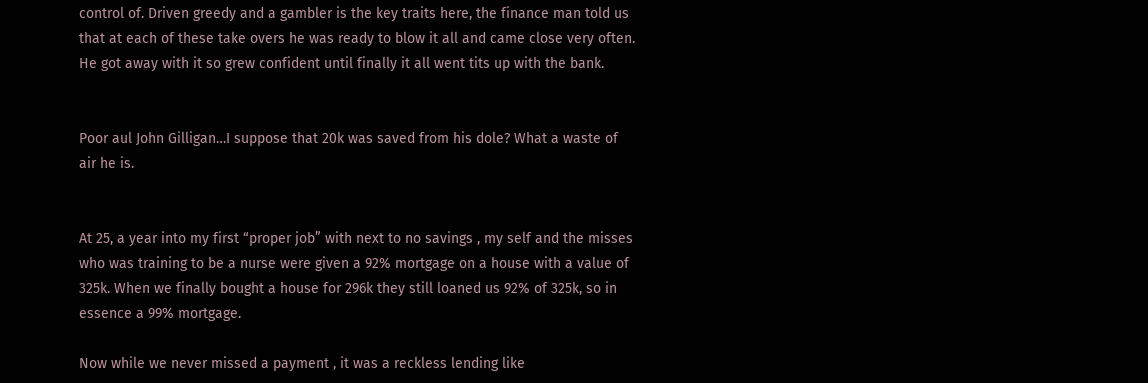control of. Driven greedy and a gambler is the key traits here, the finance man told us that at each of these take overs he was ready to blow it all and came close very often. He got away with it so grew confident until finally it all went tits up with the bank.


Poor aul John Gilligan…I suppose that 20k was saved from his dole? What a waste of air he is.


At 25, a year into my first “proper job” with next to no savings , my self and the misses who was training to be a nurse were given a 92% mortgage on a house with a value of 325k. When we finally bought a house for 296k they still loaned us 92% of 325k, so in essence a 99% mortgage.

Now while we never missed a payment , it was a reckless lending like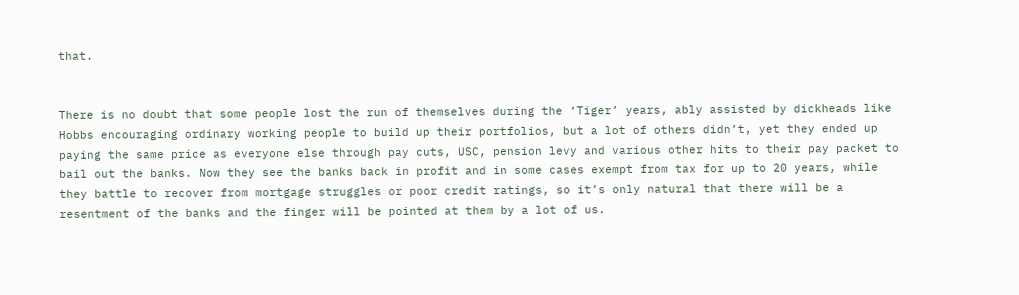that.


There is no doubt that some people lost the run of themselves during the ‘Tiger’ years, ably assisted by dickheads like Hobbs encouraging ordinary working people to build up their portfolios, but a lot of others didn’t, yet they ended up paying the same price as everyone else through pay cuts, USC, pension levy and various other hits to their pay packet to bail out the banks. Now they see the banks back in profit and in some cases exempt from tax for up to 20 years, while they battle to recover from mortgage struggles or poor credit ratings, so it’s only natural that there will be a resentment of the banks and the finger will be pointed at them by a lot of us.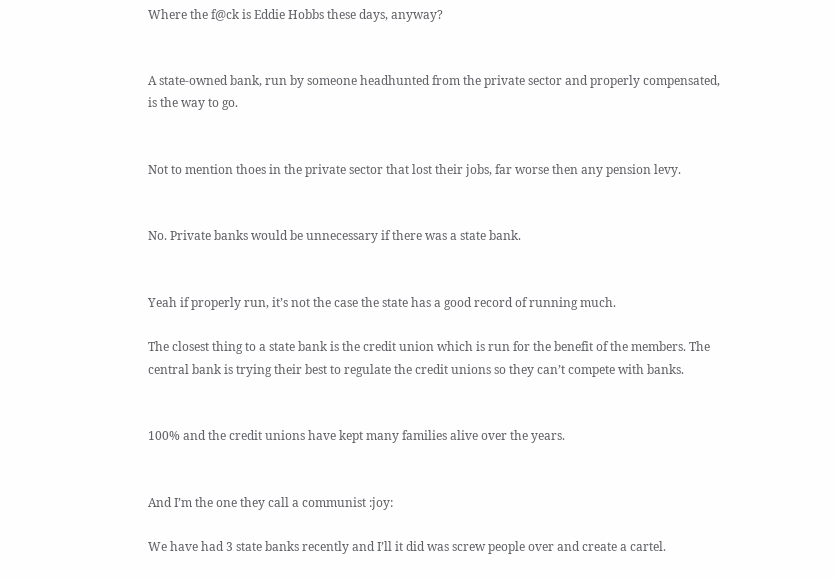Where the f@ck is Eddie Hobbs these days, anyway?


A state-owned bank, run by someone headhunted from the private sector and properly compensated, is the way to go.


Not to mention thoes in the private sector that lost their jobs, far worse then any pension levy.


No. Private banks would be unnecessary if there was a state bank.


Yeah if properly run, it’s not the case the state has a good record of running much.

The closest thing to a state bank is the credit union which is run for the benefit of the members. The central bank is trying their best to regulate the credit unions so they can’t compete with banks.


100% and the credit unions have kept many families alive over the years.


And I’m the one they call a communist :joy:

We have had 3 state banks recently and I’ll it did was screw people over and create a cartel.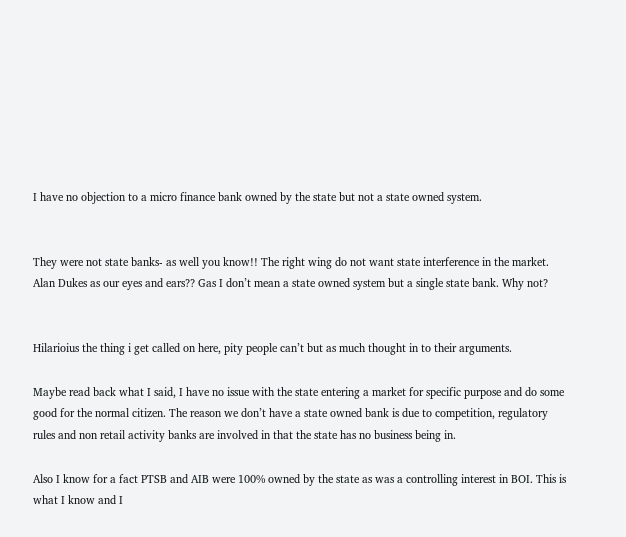I have no objection to a micro finance bank owned by the state but not a state owned system.


They were not state banks- as well you know!! The right wing do not want state interference in the market. Alan Dukes as our eyes and ears?? Gas I don’t mean a state owned system but a single state bank. Why not?


Hilarioius the thing i get called on here, pity people can’t but as much thought in to their arguments.

Maybe read back what I said, I have no issue with the state entering a market for specific purpose and do some good for the normal citizen. The reason we don’t have a state owned bank is due to competition, regulatory rules and non retail activity banks are involved in that the state has no business being in.

Also I know for a fact PTSB and AIB were 100% owned by the state as was a controlling interest in BOI. This is what I know and I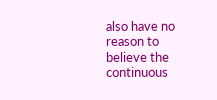also have no reason to believe the continuous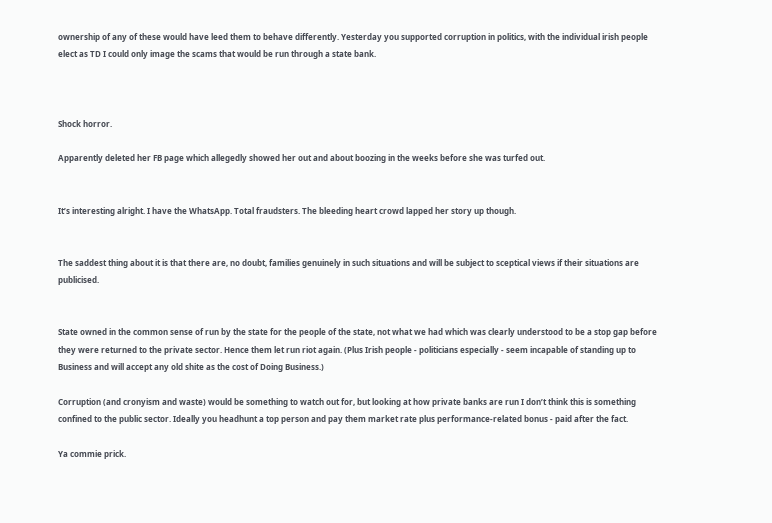ownership of any of these would have leed them to behave differently. Yesterday you supported corruption in politics, with the individual irish people elect as TD I could only image the scams that would be run through a state bank.



Shock horror.

Apparently deleted her FB page which allegedly showed her out and about boozing in the weeks before she was turfed out.


It’s interesting alright. I have the WhatsApp. Total fraudsters. The bleeding heart crowd lapped her story up though.


The saddest thing about it is that there are, no doubt, families genuinely in such situations and will be subject to sceptical views if their situations are publicised.


State owned in the common sense of run by the state for the people of the state, not what we had which was clearly understood to be a stop gap before they were returned to the private sector. Hence them let run riot again. (Plus Irish people - politicians especially - seem incapable of standing up to Business and will accept any old shite as the cost of Doing Business.)

Corruption (and cronyism and waste) would be something to watch out for, but looking at how private banks are run I don’t think this is something confined to the public sector. Ideally you headhunt a top person and pay them market rate plus performance-related bonus - paid after the fact.

Ya commie prick.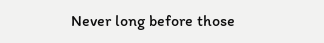Never long before those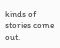kinds of stories come out.